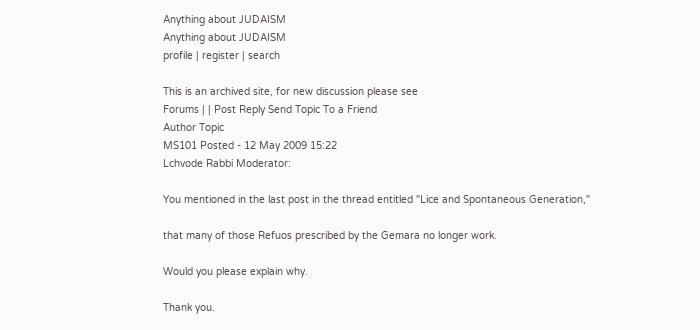Anything about JUDAISM
Anything about JUDAISM
profile | register | search

This is an archived site, for new discussion please see
Forums | | Post Reply Send Topic To a Friend
Author Topic
MS101 Posted - 12 May 2009 15:22
Lchvode Rabbi Moderator:

You mentioned in the last post in the thread entitled "Lice and Spontaneous Generation,"

that many of those Refuos prescribed by the Gemara no longer work.

Would you please explain why.

Thank you.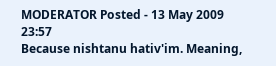MODERATOR Posted - 13 May 2009 23:57
Because nishtanu hativ'im. Meaning,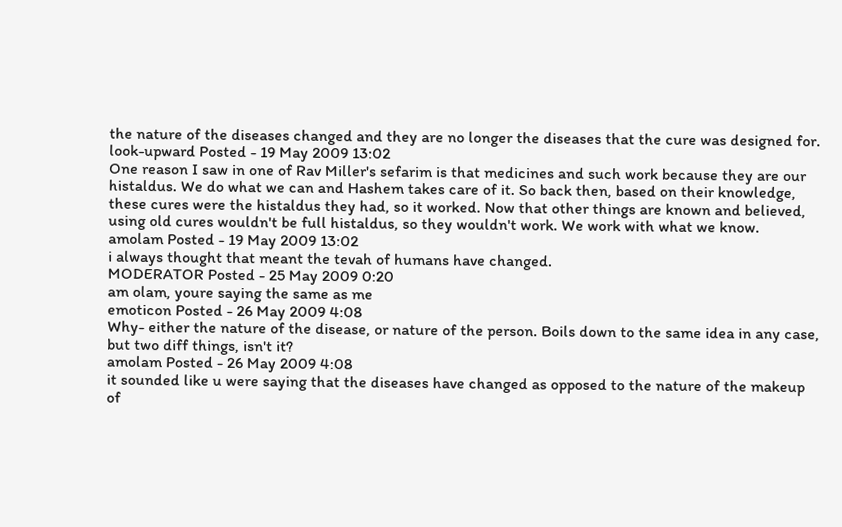the nature of the diseases changed and they are no longer the diseases that the cure was designed for.
look-upward Posted - 19 May 2009 13:02
One reason I saw in one of Rav Miller's sefarim is that medicines and such work because they are our histaldus. We do what we can and Hashem takes care of it. So back then, based on their knowledge, these cures were the histaldus they had, so it worked. Now that other things are known and believed, using old cures wouldn't be full histaldus, so they wouldn't work. We work with what we know.
amolam Posted - 19 May 2009 13:02
i always thought that meant the tevah of humans have changed.
MODERATOR Posted - 25 May 2009 0:20
am olam, youre saying the same as me
emoticon Posted - 26 May 2009 4:08
Why- either the nature of the disease, or nature of the person. Boils down to the same idea in any case, but two diff things, isn't it?
amolam Posted - 26 May 2009 4:08
it sounded like u were saying that the diseases have changed as opposed to the nature of the makeup of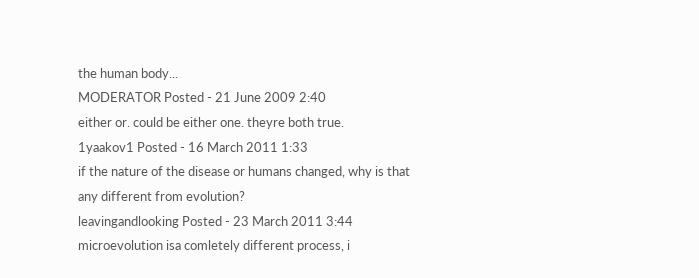the human body...
MODERATOR Posted - 21 June 2009 2:40
either or. could be either one. theyre both true.
1yaakov1 Posted - 16 March 2011 1:33
if the nature of the disease or humans changed, why is that any different from evolution?
leavingandlooking Posted - 23 March 2011 3:44
microevolution isa comletely different process, i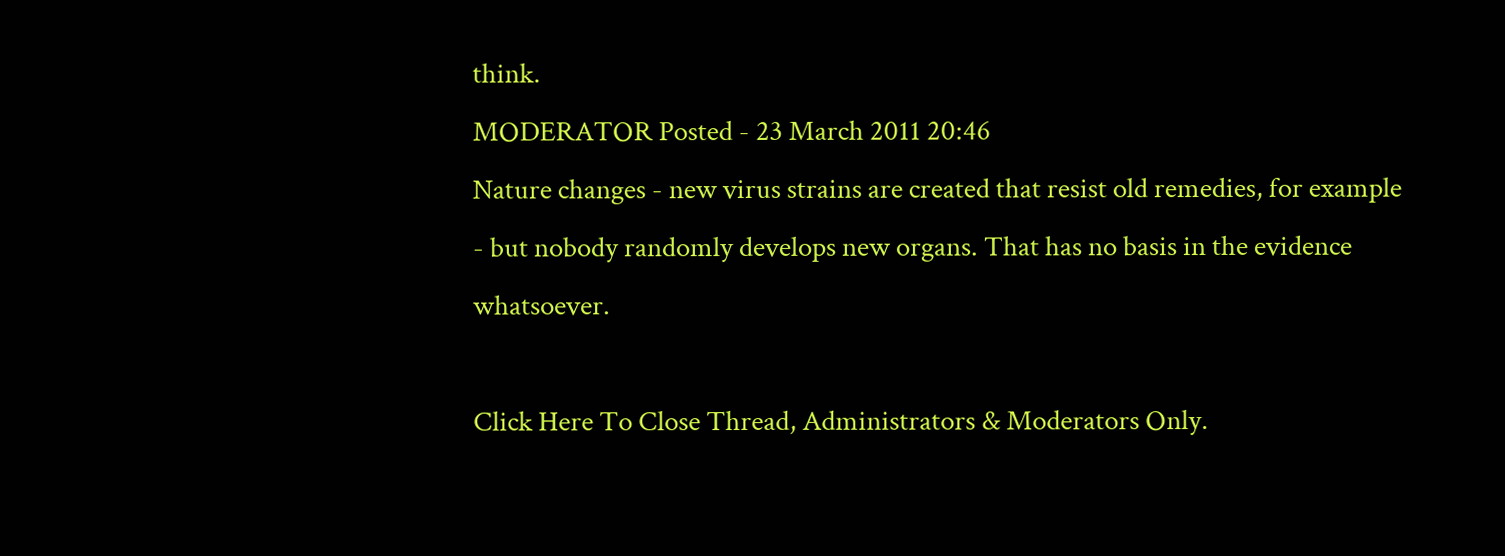think.
MODERATOR Posted - 23 March 2011 20:46
Nature changes - new virus strains are created that resist old remedies, for example - but nobody randomly develops new organs. That has no basis in the evidence whatsoever.

Click Here To Close Thread, Administrators & Moderators Only.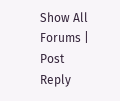Show All Forums | Post Reply